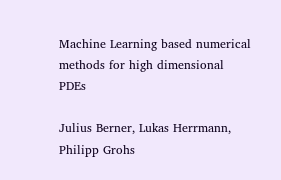Machine Learning based numerical methods for high dimensional PDEs

Julius Berner, Lukas Herrmann, Philipp Grohs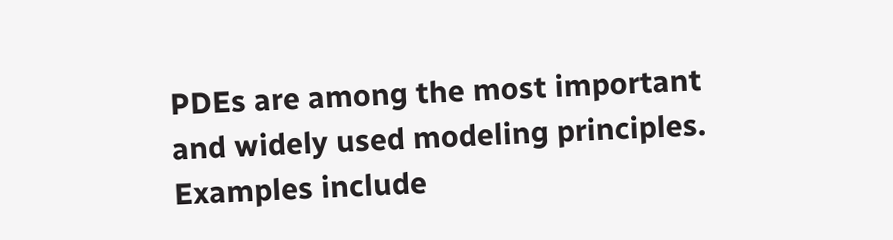PDEs are among the most important and widely used modeling principles. Examples include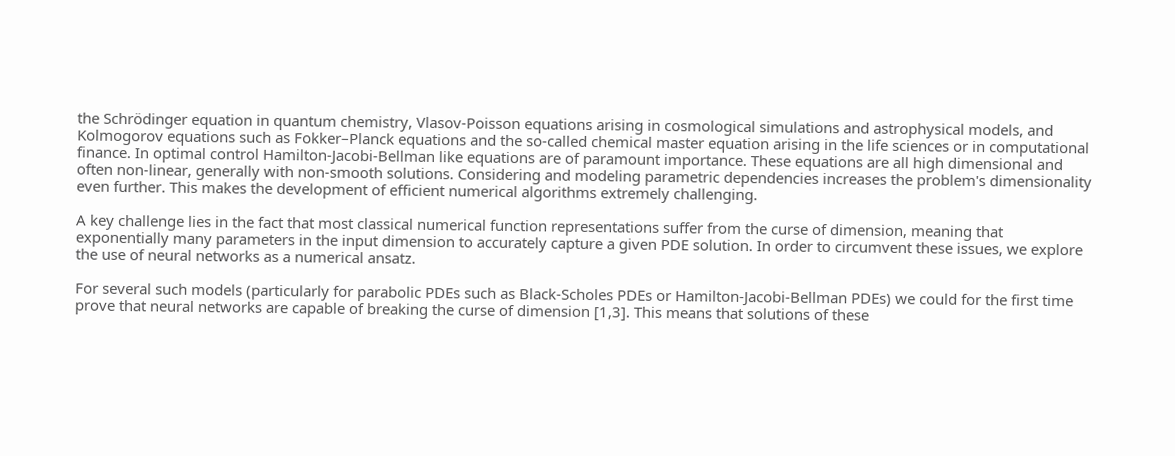the Schrödinger equation in quantum chemistry, Vlasov-Poisson equations arising in cosmological simulations and astrophysical models, and Kolmogorov equations such as Fokker–Planck equations and the so-called chemical master equation arising in the life sciences or in computational finance. In optimal control Hamilton-Jacobi-Bellman like equations are of paramount importance. These equations are all high dimensional and often non-linear, generally with non-smooth solutions. Considering and modeling parametric dependencies increases the problem's dimensionality even further. This makes the development of efficient numerical algorithms extremely challenging.

A key challenge lies in the fact that most classical numerical function representations suffer from the curse of dimension, meaning that exponentially many parameters in the input dimension to accurately capture a given PDE solution. In order to circumvent these issues, we explore the use of neural networks as a numerical ansatz.

For several such models (particularly for parabolic PDEs such as Black-Scholes PDEs or Hamilton-Jacobi-Bellman PDEs) we could for the first time prove that neural networks are capable of breaking the curse of dimension [1,3]. This means that solutions of these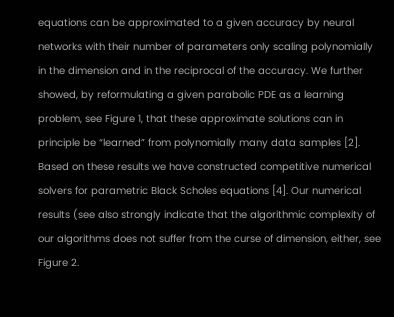equations can be approximated to a given accuracy by neural networks with their number of parameters only scaling polynomially in the dimension and in the reciprocal of the accuracy. We further showed, by reformulating a given parabolic PDE as a learning problem, see Figure 1, that these approximate solutions can in principle be “learned” from polynomially many data samples [2]. Based on these results we have constructed competitive numerical solvers for parametric Black Scholes equations [4]. Our numerical results (see also strongly indicate that the algorithmic complexity of our algorithms does not suffer from the curse of dimension, either, see Figure 2.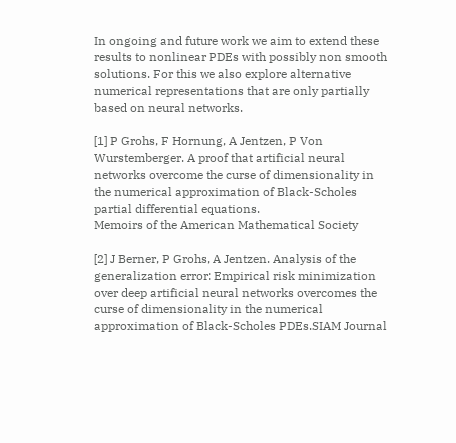In ongoing and future work we aim to extend these results to nonlinear PDEs with possibly non smooth solutions. For this we also explore alternative numerical representations that are only partially based on neural networks.

[1] P Grohs, F Hornung, A Jentzen, P Von Wurstemberger. A proof that artificial neural networks overcome the curse of dimensionality in the numerical approximation of Black-Scholes partial differential equations.
Memoirs of the American Mathematical Society

[2] J Berner, P Grohs, A Jentzen. Analysis of the generalization error: Empirical risk minimization over deep artificial neural networks overcomes the curse of dimensionality in the numerical approximation of Black-Scholes PDEs.SIAM Journal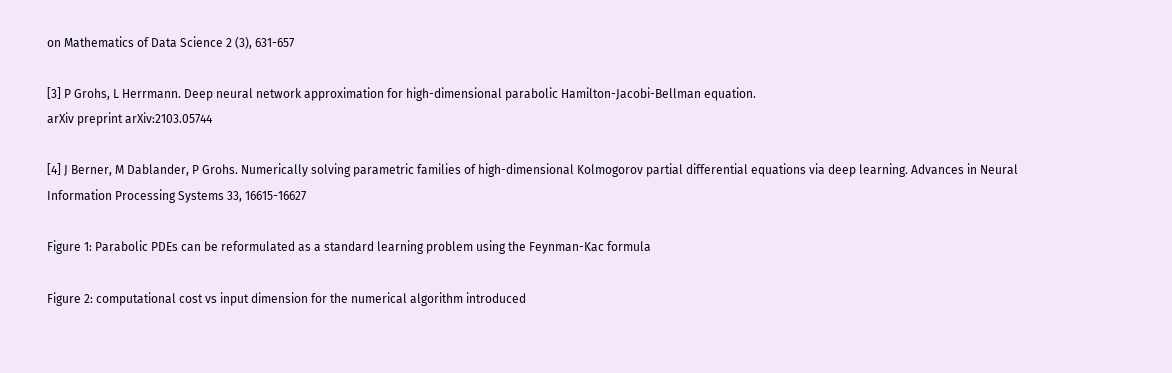on Mathematics of Data Science 2 (3), 631-657

[3] P Grohs, L Herrmann. Deep neural network approximation for high-dimensional parabolic Hamilton-Jacobi-Bellman equation.
arXiv preprint arXiv:2103.05744

[4] J Berner, M Dablander, P Grohs. Numerically solving parametric families of high-dimensional Kolmogorov partial differential equations via deep learning. Advances in Neural Information Processing Systems 33, 16615-16627

Figure 1: Parabolic PDEs can be reformulated as a standard learning problem using the Feynman-Kac formula

Figure 2: computational cost vs input dimension for the numerical algorithm introduced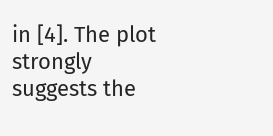in [4]. The plot strongly suggests the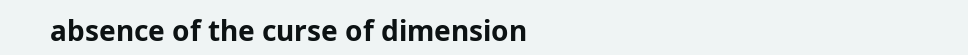absence of the curse of dimension